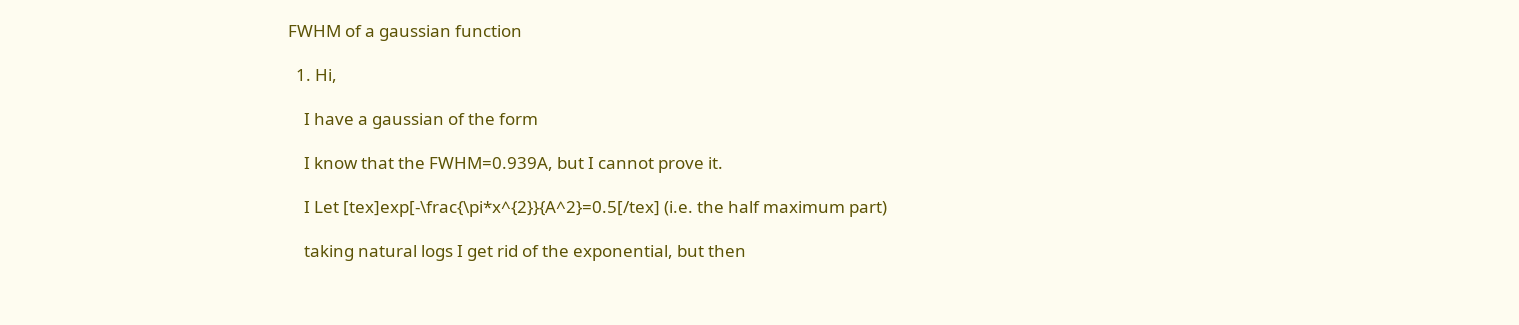FWHM of a gaussian function

  1. Hi,

    I have a gaussian of the form

    I know that the FWHM=0.939A, but I cannot prove it.

    I Let [tex]exp[-\frac{\pi*x^{2}}{A^2}=0.5[/tex] (i.e. the half maximum part)

    taking natural logs I get rid of the exponential, but then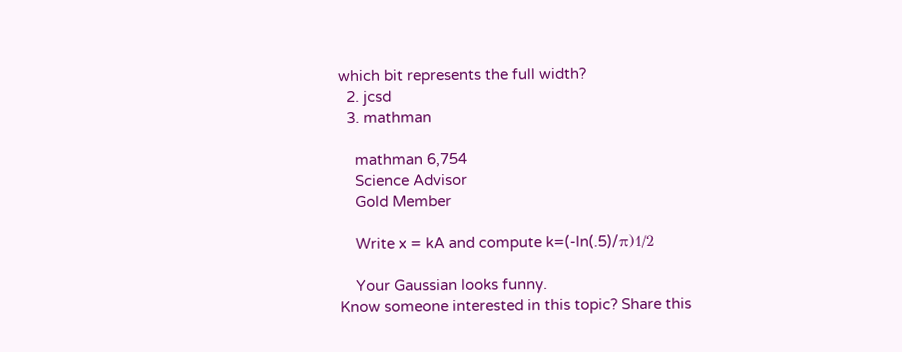which bit represents the full width?
  2. jcsd
  3. mathman

    mathman 6,754
    Science Advisor
    Gold Member

    Write x = kA and compute k=(-ln(.5)/π)1/2

    Your Gaussian looks funny.
Know someone interested in this topic? Share this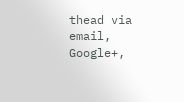thead via email, Google+,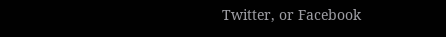Twitter, or Facebook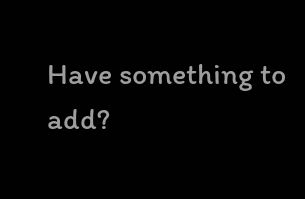Have something to add?